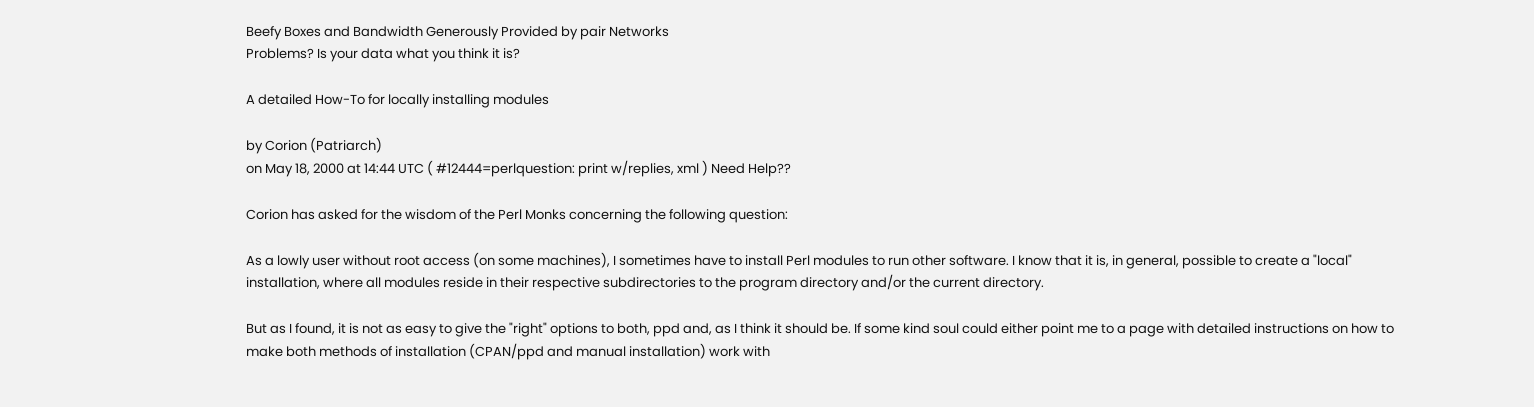Beefy Boxes and Bandwidth Generously Provided by pair Networks
Problems? Is your data what you think it is?

A detailed How-To for locally installing modules

by Corion (Patriarch)
on May 18, 2000 at 14:44 UTC ( #12444=perlquestion: print w/replies, xml ) Need Help??

Corion has asked for the wisdom of the Perl Monks concerning the following question:

As a lowly user without root access (on some machines), I sometimes have to install Perl modules to run other software. I know that it is, in general, possible to create a "local" installation, where all modules reside in their respective subdirectories to the program directory and/or the current directory.

But as I found, it is not as easy to give the "right" options to both, ppd and, as I think it should be. If some kind soul could either point me to a page with detailed instructions on how to make both methods of installation (CPAN/ppd and manual installation) work with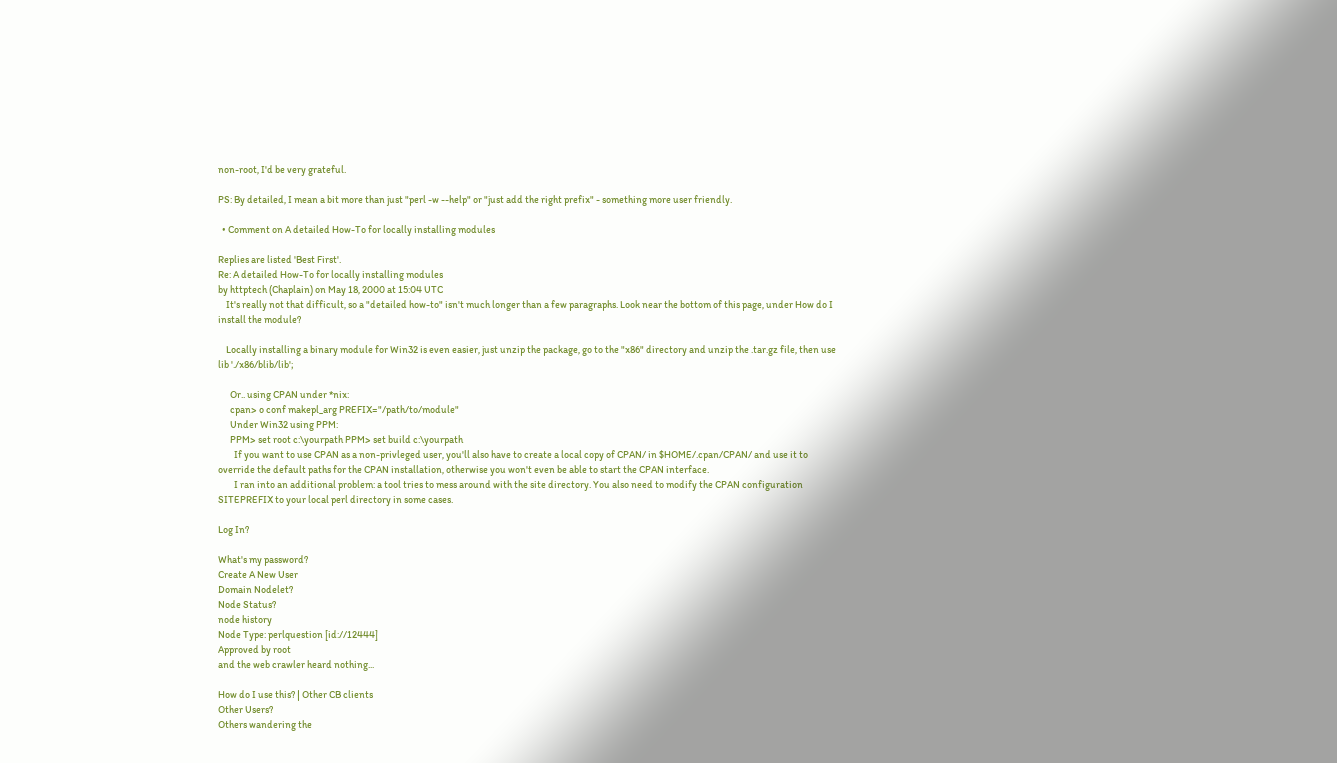non-root, I'd be very grateful.

PS: By detailed, I mean a bit more than just "perl -w --help" or "just add the right prefix" - something more user friendly.

  • Comment on A detailed How-To for locally installing modules

Replies are listed 'Best First'.
Re: A detailed How-To for locally installing modules
by httptech (Chaplain) on May 18, 2000 at 15:04 UTC
    It's really not that difficult, so a "detailed how-to" isn't much longer than a few paragraphs. Look near the bottom of this page, under How do I install the module?

    Locally installing a binary module for Win32 is even easier, just unzip the package, go to the "x86" directory and unzip the .tar.gz file, then use lib './x86/blib/lib';

      Or.. using CPAN under *nix:
      cpan> o conf makepl_arg PREFIX="/path/to/module"
      Under Win32 using PPM:
      PPM> set root c:\yourpath PPM> set build c:\yourpath
        If you want to use CPAN as a non-privleged user, you'll also have to create a local copy of CPAN/ in $HOME/.cpan/CPAN/ and use it to override the default paths for the CPAN installation, otherwise you won't even be able to start the CPAN interface.
        I ran into an additional problem: a tool tries to mess around with the site directory. You also need to modify the CPAN configuration SITEPREFIX to your local perl directory in some cases.

Log In?

What's my password?
Create A New User
Domain Nodelet?
Node Status?
node history
Node Type: perlquestion [id://12444]
Approved by root
and the web crawler heard nothing...

How do I use this? | Other CB clients
Other Users?
Others wandering the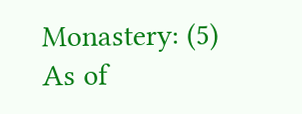Monastery: (5)
As of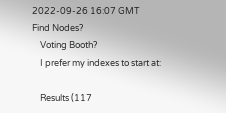2022-09-26 16:07 GMT
Find Nodes?
    Voting Booth?
    I prefer my indexes to start at:

    Results (117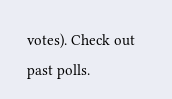votes). Check out past polls.